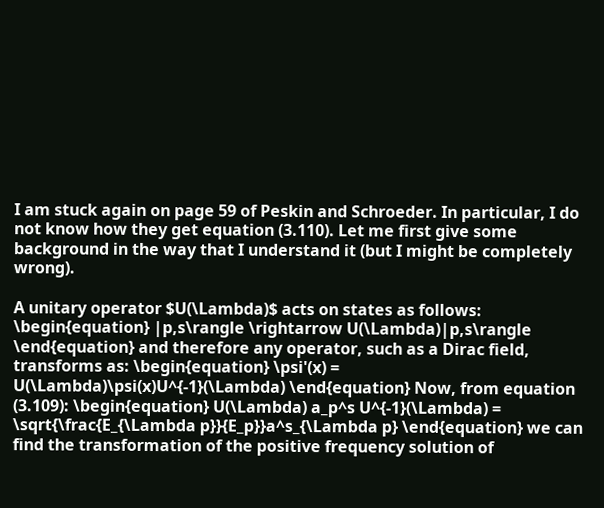I am stuck again on page 59 of Peskin and Schroeder. In particular, I do not know how they get equation (3.110). Let me first give some background in the way that I understand it (but I might be completely wrong).

A unitary operator $U(\Lambda)$ acts on states as follows: \begin{equation} |p,s\rangle \rightarrow U(\Lambda)|p,s\rangle \end{equation} and therefore any operator, such as a Dirac field, transforms as: \begin{equation} \psi'(x) = U(\Lambda)\psi(x)U^{-1}(\Lambda) \end{equation} Now, from equation (3.109): \begin{equation} U(\Lambda) a_p^s U^{-1}(\Lambda) = \sqrt{\frac{E_{\Lambda p}}{E_p}}a^s_{\Lambda p} \end{equation} we can find the transformation of the positive frequency solution of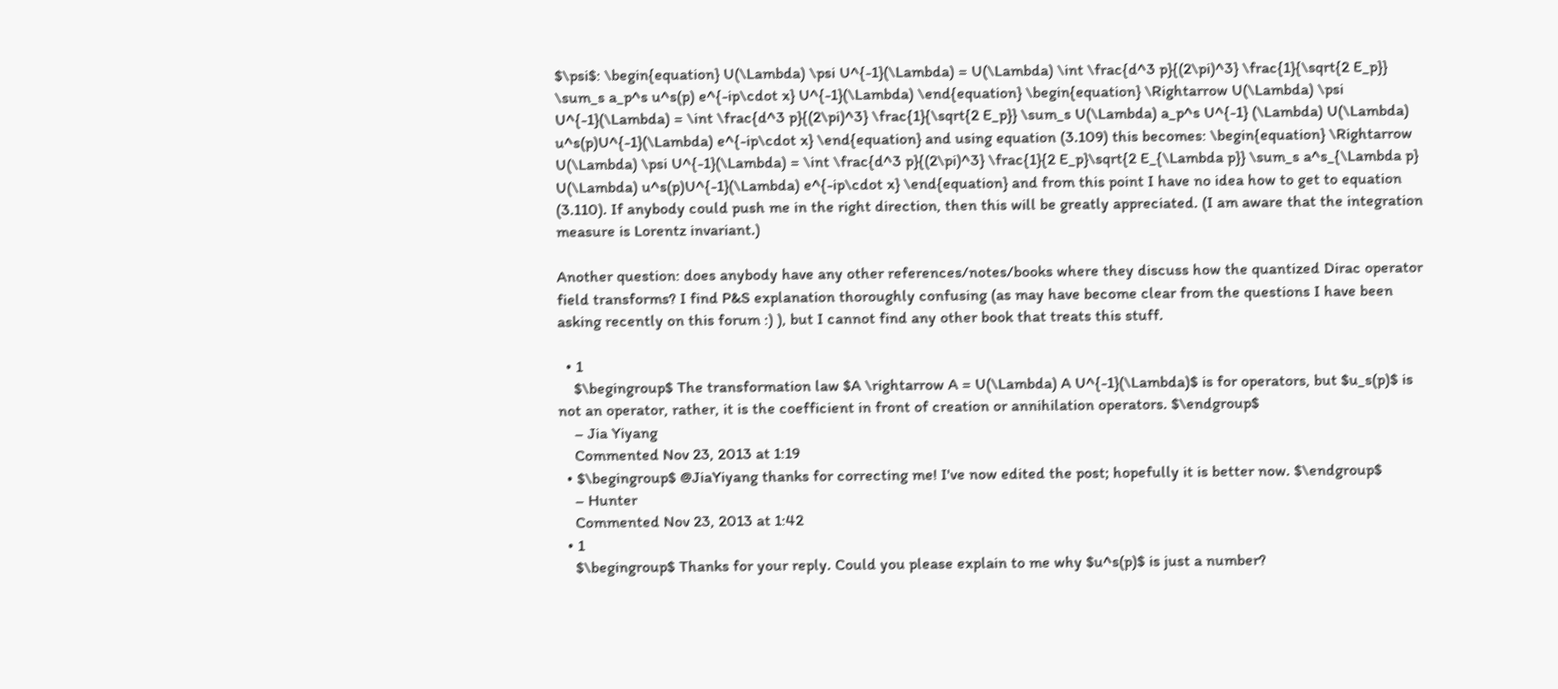$\psi$: \begin{equation} U(\Lambda) \psi U^{-1}(\Lambda) = U(\Lambda) \int \frac{d^3 p}{(2\pi)^3} \frac{1}{\sqrt{2 E_p}} \sum_s a_p^s u^s(p) e^{-ip\cdot x} U^{-1}(\Lambda) \end{equation} \begin{equation} \Rightarrow U(\Lambda) \psi U^{-1}(\Lambda) = \int \frac{d^3 p}{(2\pi)^3} \frac{1}{\sqrt{2 E_p}} \sum_s U(\Lambda) a_p^s U^{-1} (\Lambda) U(\Lambda) u^s(p)U^{-1}(\Lambda) e^{-ip\cdot x} \end{equation} and using equation (3.109) this becomes: \begin{equation} \Rightarrow U(\Lambda) \psi U^{-1}(\Lambda) = \int \frac{d^3 p}{(2\pi)^3} \frac{1}{2 E_p}\sqrt{2 E_{\Lambda p}} \sum_s a^s_{\Lambda p} U(\Lambda) u^s(p)U^{-1}(\Lambda) e^{-ip\cdot x} \end{equation} and from this point I have no idea how to get to equation (3.110). If anybody could push me in the right direction, then this will be greatly appreciated. (I am aware that the integration measure is Lorentz invariant.)

Another question: does anybody have any other references/notes/books where they discuss how the quantized Dirac operator field transforms? I find P&S explanation thoroughly confusing (as may have become clear from the questions I have been asking recently on this forum :) ), but I cannot find any other book that treats this stuff.

  • 1
    $\begingroup$ The transformation law $A \rightarrow A = U(\Lambda) A U^{-1}(\Lambda)$ is for operators, but $u_s(p)$ is not an operator, rather, it is the coefficient in front of creation or annihilation operators. $\endgroup$
    – Jia Yiyang
    Commented Nov 23, 2013 at 1:19
  • $\begingroup$ @JiaYiyang thanks for correcting me! I've now edited the post; hopefully it is better now. $\endgroup$
    – Hunter
    Commented Nov 23, 2013 at 1:42
  • 1
    $\begingroup$ Thanks for your reply. Could you please explain to me why $u^s(p)$ is just a number?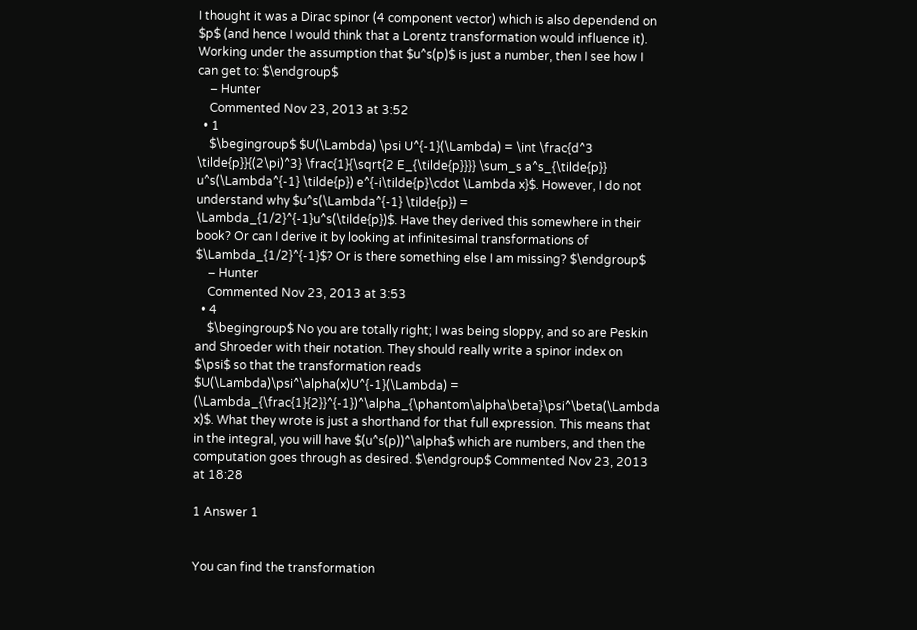I thought it was a Dirac spinor (4 component vector) which is also dependend on $p$ (and hence I would think that a Lorentz transformation would influence it). Working under the assumption that $u^s(p)$ is just a number, then I see how I can get to: $\endgroup$
    – Hunter
    Commented Nov 23, 2013 at 3:52
  • 1
    $\begingroup$ $U(\Lambda) \psi U^{-1}(\Lambda) = \int \frac{d^3 \tilde{p}}{(2\pi)^3} \frac{1}{\sqrt{2 E_{\tilde{p}}}} \sum_s a^s_{\tilde{p}} u^s(\Lambda^{-1} \tilde{p}) e^{-i\tilde{p}\cdot \Lambda x}$. However, I do not understand why $u^s(\Lambda^{-1} \tilde{p}) = \Lambda_{1/2}^{-1}u^s(\tilde{p})$. Have they derived this somewhere in their book? Or can I derive it by looking at infinitesimal transformations of $\Lambda_{1/2}^{-1}$? Or is there something else I am missing? $\endgroup$
    – Hunter
    Commented Nov 23, 2013 at 3:53
  • 4
    $\begingroup$ No you are totally right; I was being sloppy, and so are Peskin and Shroeder with their notation. They should really write a spinor index on $\psi$ so that the transformation reads $U(\Lambda)\psi^\alpha(x)U^{-1}(\Lambda) = (\Lambda_{\frac{1}{2}}^{-1})^\alpha_{\phantom\alpha\beta}\psi^\beta(\Lambda x)$. What they wrote is just a shorthand for that full expression. This means that in the integral, you will have $(u^s(p))^\alpha$ which are numbers, and then the computation goes through as desired. $\endgroup$ Commented Nov 23, 2013 at 18:28

1 Answer 1


You can find the transformation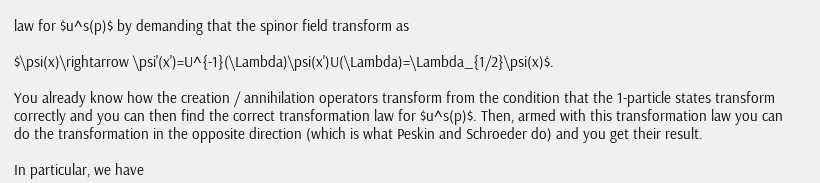law for $u^s(p)$ by demanding that the spinor field transform as

$\psi(x)\rightarrow \psi'(x')=U^{-1}(\Lambda)\psi(x')U(\Lambda)=\Lambda_{1/2}\psi(x)$.

You already know how the creation / annihilation operators transform from the condition that the 1-particle states transform correctly and you can then find the correct transformation law for $u^s(p)$. Then, armed with this transformation law you can do the transformation in the opposite direction (which is what Peskin and Schroeder do) and you get their result.

In particular, we have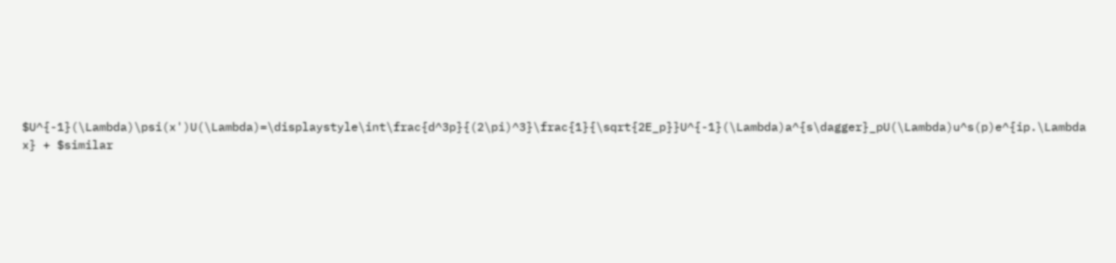$U^{-1}(\Lambda)\psi(x')U(\Lambda)=\displaystyle\int\frac{d^3p}{(2\pi)^3}\frac{1}{\sqrt{2E_p}}U^{-1}(\Lambda)a^{s\dagger}_pU(\Lambda)u^s(p)e^{ip.\Lambda x} + $similar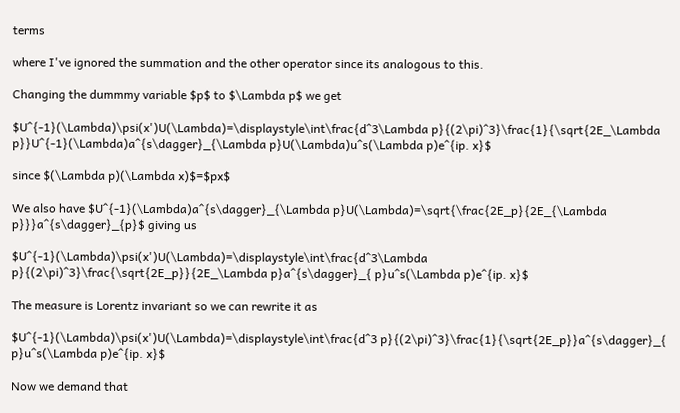terms

where I've ignored the summation and the other operator since its analogous to this.

Changing the dummmy variable $p$ to $\Lambda p$ we get

$U^{-1}(\Lambda)\psi(x')U(\Lambda)=\displaystyle\int\frac{d^3\Lambda p}{(2\pi)^3}\frac{1}{\sqrt{2E_\Lambda p}}U^{-1}(\Lambda)a^{s\dagger}_{\Lambda p}U(\Lambda)u^s(\Lambda p)e^{ip. x}$

since $(\Lambda p)(\Lambda x)$=$px$

We also have $U^{-1}(\Lambda)a^{s\dagger}_{\Lambda p}U(\Lambda)=\sqrt{\frac{2E_p}{2E_{\Lambda p}}}a^{s\dagger}_{p}$ giving us

$U^{-1}(\Lambda)\psi(x')U(\Lambda)=\displaystyle\int\frac{d^3\Lambda p}{(2\pi)^3}\frac{\sqrt{2E_p}}{2E_\Lambda p}a^{s\dagger}_{ p}u^s(\Lambda p)e^{ip. x}$

The measure is Lorentz invariant so we can rewrite it as

$U^{-1}(\Lambda)\psi(x')U(\Lambda)=\displaystyle\int\frac{d^3 p}{(2\pi)^3}\frac{1}{\sqrt{2E_p}}a^{s\dagger}_{ p}u^s(\Lambda p)e^{ip. x}$

Now we demand that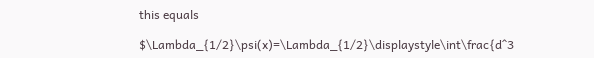this equals

$\Lambda_{1/2}\psi(x)=\Lambda_{1/2}\displaystyle\int\frac{d^3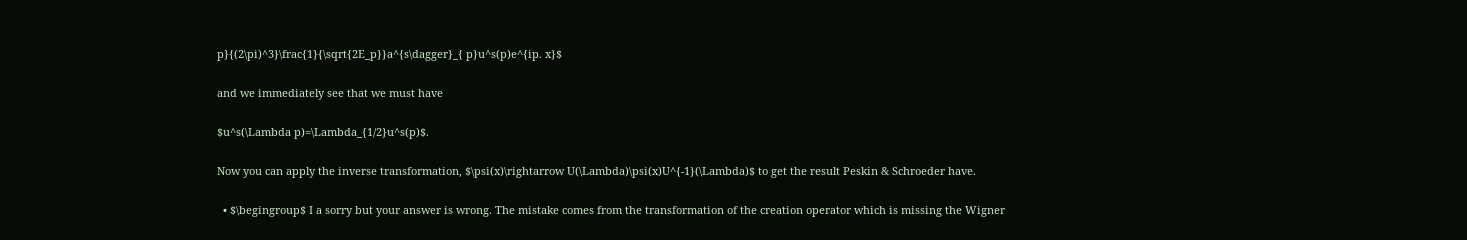p}{(2\pi)^3}\frac{1}{\sqrt{2E_p}}a^{s\dagger}_{ p}u^s(p)e^{ip. x}$

and we immediately see that we must have

$u^s(\Lambda p)=\Lambda_{1/2}u^s(p)$.

Now you can apply the inverse transformation, $\psi(x)\rightarrow U(\Lambda)\psi(x)U^{-1}(\Lambda)$ to get the result Peskin & Schroeder have.

  • $\begingroup$ I a sorry but your answer is wrong. The mistake comes from the transformation of the creation operator which is missing the Wigner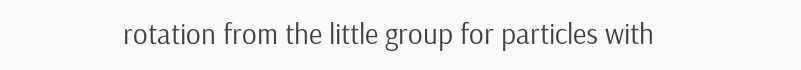rotation from the little group for particles with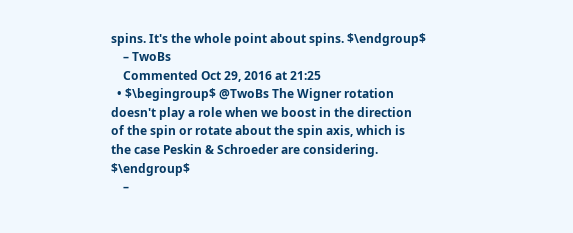spins. It's the whole point about spins. $\endgroup$
    – TwoBs
    Commented Oct 29, 2016 at 21:25
  • $\begingroup$ @TwoBs The Wigner rotation doesn't play a role when we boost in the direction of the spin or rotate about the spin axis, which is the case Peskin & Schroeder are considering. $\endgroup$
    –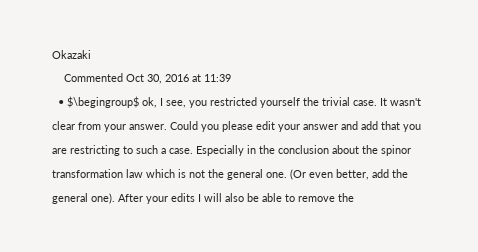Okazaki
    Commented Oct 30, 2016 at 11:39
  • $\begingroup$ ok, I see, you restricted yourself the trivial case. It wasn't clear from your answer. Could you please edit your answer and add that you are restricting to such a case. Especially in the conclusion about the spinor transformation law which is not the general one. (Or even better, add the general one). After your edits I will also be able to remove the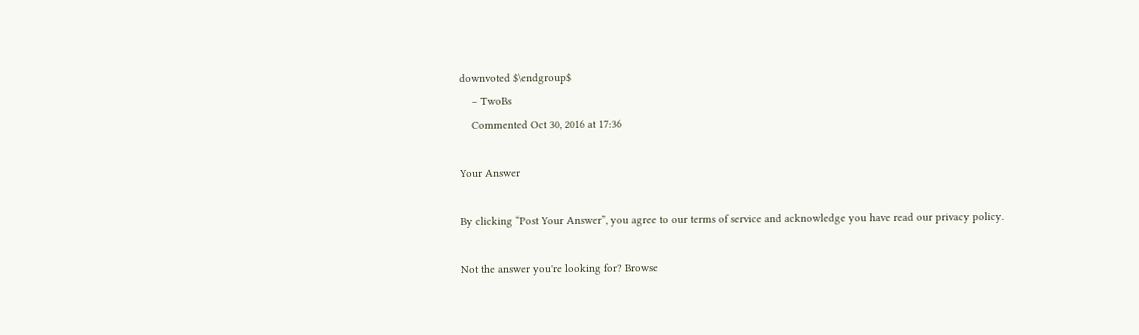downvoted $\endgroup$
    – TwoBs
    Commented Oct 30, 2016 at 17:36

Your Answer

By clicking “Post Your Answer”, you agree to our terms of service and acknowledge you have read our privacy policy.

Not the answer you're looking for? Browse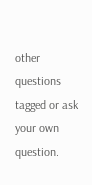other questions tagged or ask your own question.